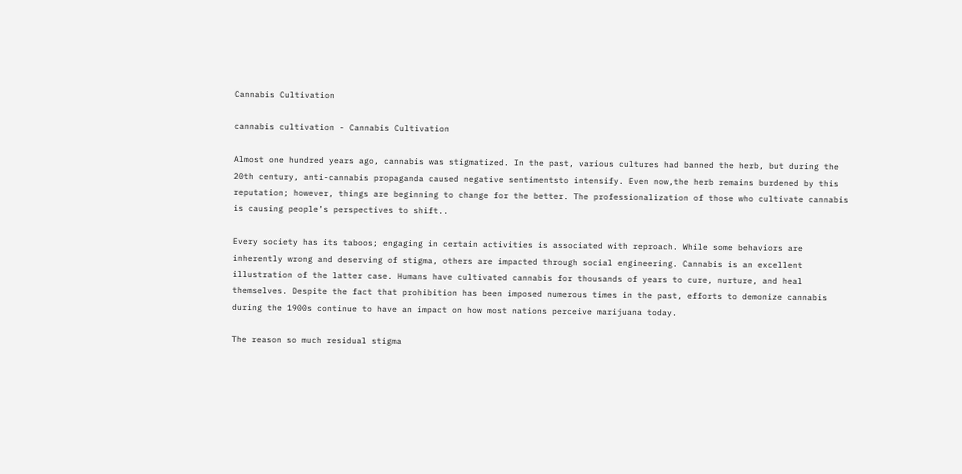Cannabis Cultivation

cannabis cultivation - Cannabis Cultivation

Almost one hundred years ago, cannabis was stigmatized. In the past, various cultures had banned the herb, but during the 20th century, anti-cannabis propaganda caused negative sentimentsto intensify. Even now,the herb remains burdened by this reputation; however, things are beginning to change for the better. The professionalization of those who cultivate cannabis is causing people’s perspectives to shift..

Every society has its taboos; engaging in certain activities is associated with reproach. While some behaviors are inherently wrong and deserving of stigma, others are impacted through social engineering. Cannabis is an excellent illustration of the latter case. Humans have cultivated cannabis for thousands of years to cure, nurture, and heal themselves. Despite the fact that prohibition has been imposed numerous times in the past, efforts to demonize cannabis during the 1900s continue to have an impact on how most nations perceive marijuana today.

The reason so much residual stigma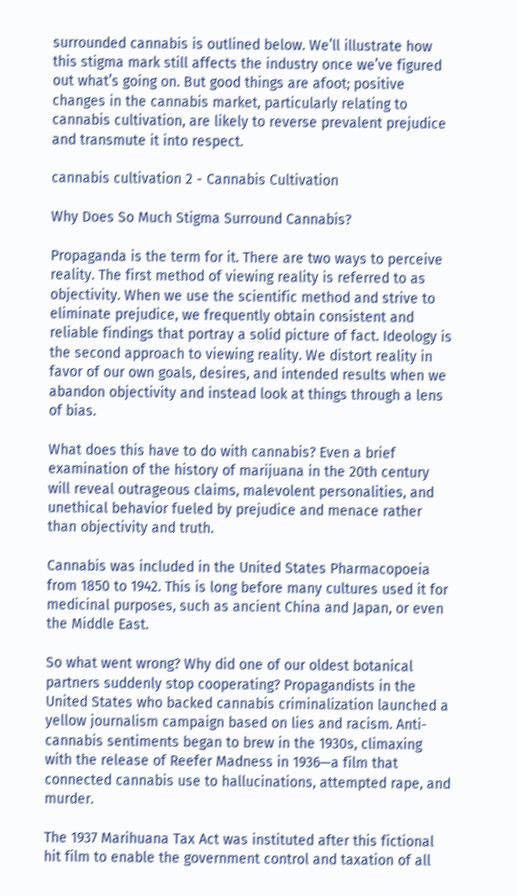surrounded cannabis is outlined below. We’ll illustrate how this stigma mark still affects the industry once we’ve figured out what’s going on. But good things are afoot; positive changes in the cannabis market, particularly relating to cannabis cultivation, are likely to reverse prevalent prejudice and transmute it into respect.

cannabis cultivation 2 - Cannabis Cultivation

Why Does So Much Stigma Surround Cannabis?

Propaganda is the term for it. There are two ways to perceive reality. The first method of viewing reality is referred to as objectivity. When we use the scientific method and strive to eliminate prejudice, we frequently obtain consistent and reliable findings that portray a solid picture of fact. Ideology is the second approach to viewing reality. We distort reality in favor of our own goals, desires, and intended results when we abandon objectivity and instead look at things through a lens of bias.

What does this have to do with cannabis? Even a brief examination of the history of marijuana in the 20th century will reveal outrageous claims, malevolent personalities, and unethical behavior fueled by prejudice and menace rather than objectivity and truth.

Cannabis was included in the United States Pharmacopoeia from 1850 to 1942. This is long before many cultures used it for medicinal purposes, such as ancient China and Japan, or even the Middle East.

So what went wrong? Why did one of our oldest botanical partners suddenly stop cooperating? Propagandists in the United States who backed cannabis criminalization launched a yellow journalism campaign based on lies and racism. Anti-cannabis sentiments began to brew in the 1930s, climaxing with the release of Reefer Madness in 1936—a film that connected cannabis use to hallucinations, attempted rape, and murder.

The 1937 Marihuana Tax Act was instituted after this fictional hit film to enable the government control and taxation of all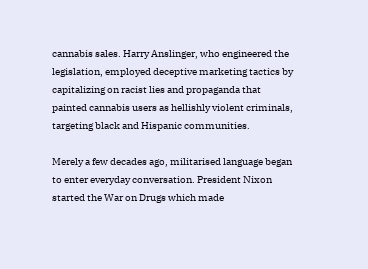cannabis sales. Harry Anslinger, who engineered the legislation, employed deceptive marketing tactics by capitalizing on racist lies and propaganda that painted cannabis users as hellishly violent criminals, targeting black and Hispanic communities.

Merely a few decades ago, militarised language began to enter everyday conversation. President Nixon started the War on Drugs which made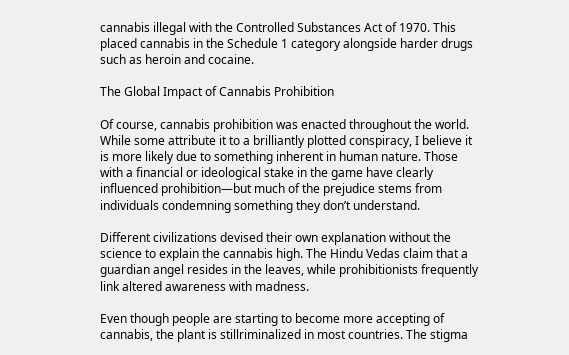cannabis illegal with the Controlled Substances Act of 1970. This placed cannabis in the Schedule 1 category alongside harder drugs such as heroin and cocaine.

The Global Impact of Cannabis Prohibition

Of course, cannabis prohibition was enacted throughout the world. While some attribute it to a brilliantly plotted conspiracy, I believe it is more likely due to something inherent in human nature. Those with a financial or ideological stake in the game have clearly influenced prohibition—but much of the prejudice stems from individuals condemning something they don’t understand.

Different civilizations devised their own explanation without the science to explain the cannabis high. The Hindu Vedas claim that a guardian angel resides in the leaves, while prohibitionists frequently link altered awareness with madness.

Even though people are starting to become more accepting of cannabis, the plant is stillriminalized in most countries. The stigma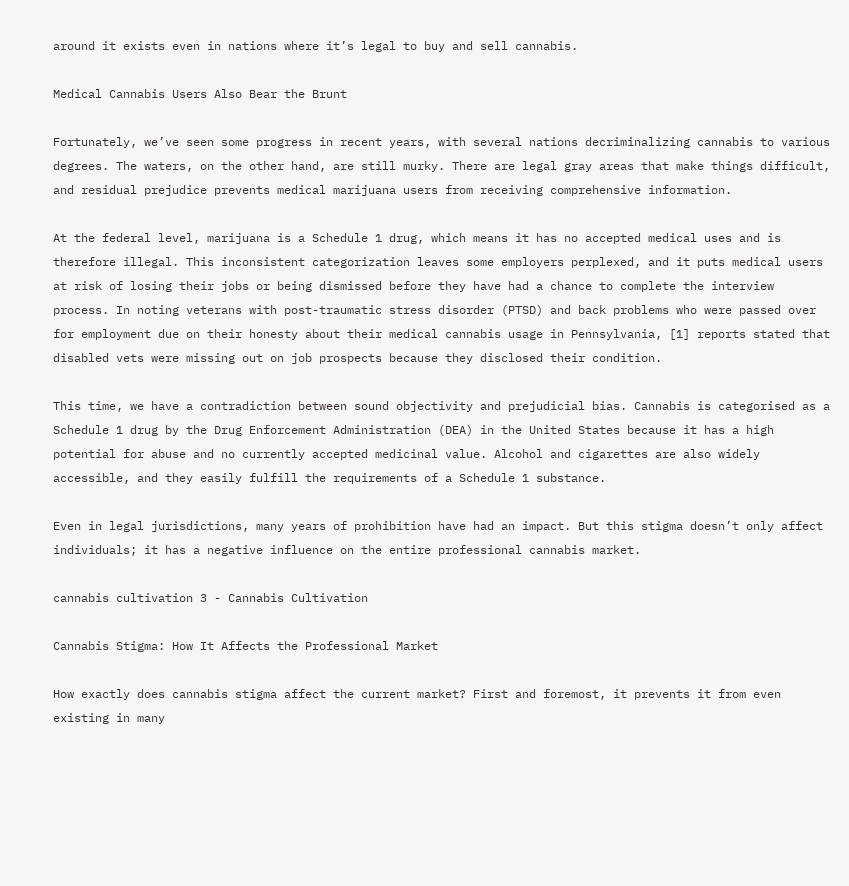around it exists even in nations where it’s legal to buy and sell cannabis.

Medical Cannabis Users Also Bear the Brunt

Fortunately, we’ve seen some progress in recent years, with several nations decriminalizing cannabis to various degrees. The waters, on the other hand, are still murky. There are legal gray areas that make things difficult, and residual prejudice prevents medical marijuana users from receiving comprehensive information.

At the federal level, marijuana is a Schedule 1 drug, which means it has no accepted medical uses and is therefore illegal. This inconsistent categorization leaves some employers perplexed, and it puts medical users at risk of losing their jobs or being dismissed before they have had a chance to complete the interview process. In noting veterans with post-traumatic stress disorder (PTSD) and back problems who were passed over for employment due on their honesty about their medical cannabis usage in Pennsylvania, [1] reports stated that disabled vets were missing out on job prospects because they disclosed their condition.

This time, we have a contradiction between sound objectivity and prejudicial bias. Cannabis is categorised as a Schedule 1 drug by the Drug Enforcement Administration (DEA) in the United States because it has a high potential for abuse and no currently accepted medicinal value. Alcohol and cigarettes are also widely accessible, and they easily fulfill the requirements of a Schedule 1 substance.

Even in legal jurisdictions, many years of prohibition have had an impact. But this stigma doesn’t only affect individuals; it has a negative influence on the entire professional cannabis market.

cannabis cultivation 3 - Cannabis Cultivation

Cannabis Stigma: How It Affects the Professional Market

How exactly does cannabis stigma affect the current market? First and foremost, it prevents it from even existing in many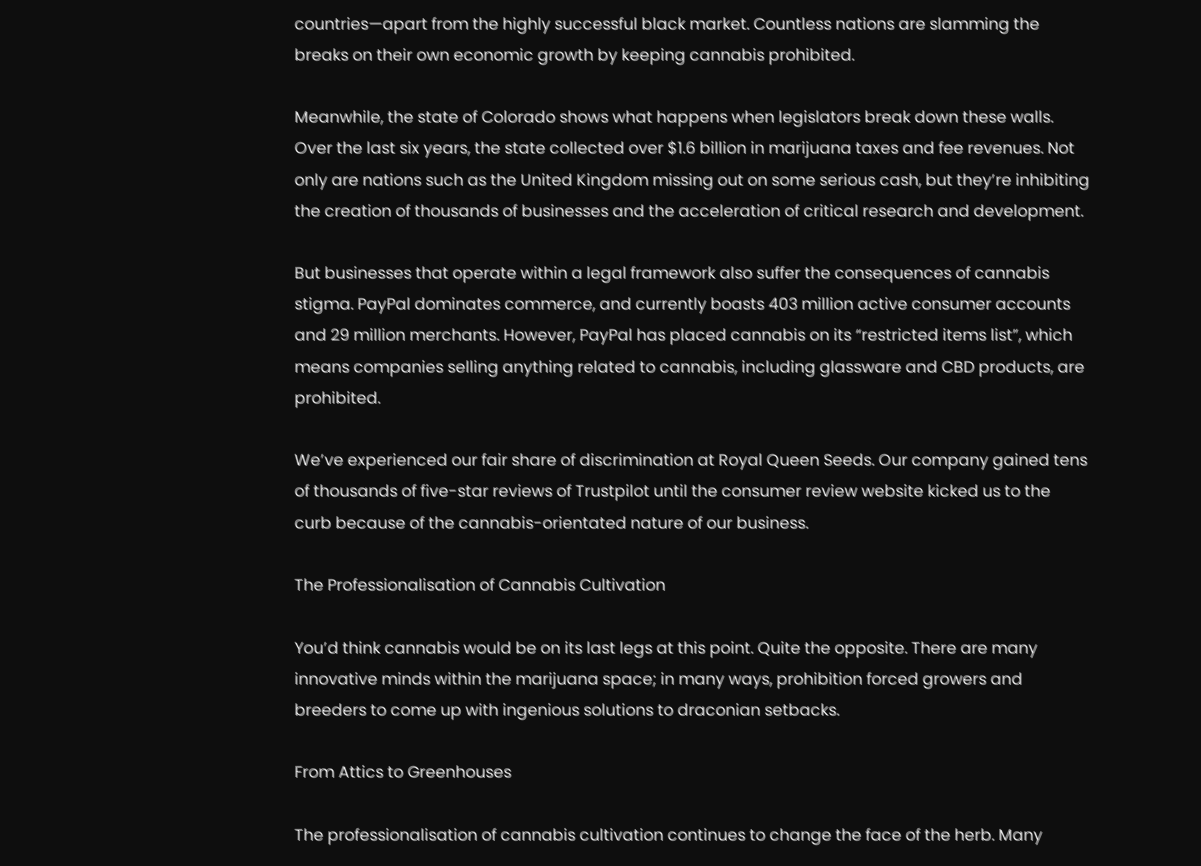countries—apart from the highly successful black market. Countless nations are slamming the breaks on their own economic growth by keeping cannabis prohibited.

Meanwhile, the state of Colorado shows what happens when legislators break down these walls. Over the last six years, the state collected over $1.6 billion in marijuana taxes and fee revenues. Not only are nations such as the United Kingdom missing out on some serious cash, but they’re inhibiting the creation of thousands of businesses and the acceleration of critical research and development.

But businesses that operate within a legal framework also suffer the consequences of cannabis stigma. PayPal dominates commerce, and currently boasts 403 million active consumer accounts and 29 million merchants. However, PayPal has placed cannabis on its “restricted items list”, which means companies selling anything related to cannabis, including glassware and CBD products, are prohibited.

We’ve experienced our fair share of discrimination at Royal Queen Seeds. Our company gained tens of thousands of five-star reviews of Trustpilot until the consumer review website kicked us to the curb because of the cannabis-orientated nature of our business.

The Professionalisation of Cannabis Cultivation

You’d think cannabis would be on its last legs at this point. Quite the opposite. There are many innovative minds within the marijuana space; in many ways, prohibition forced growers and breeders to come up with ingenious solutions to draconian setbacks.

From Attics to Greenhouses

The professionalisation of cannabis cultivation continues to change the face of the herb. Many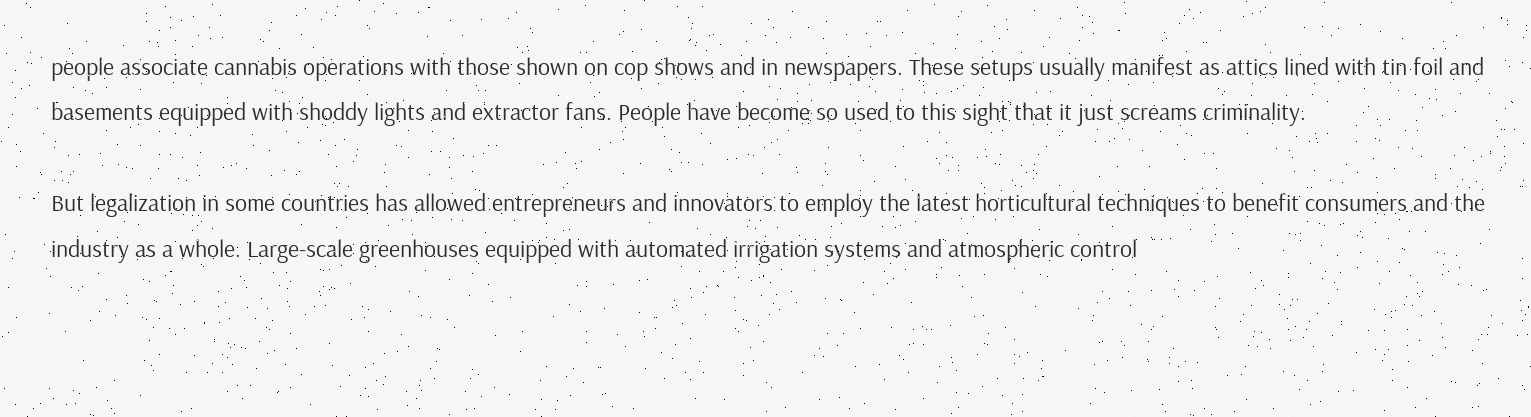people associate cannabis operations with those shown on cop shows and in newspapers. These setups usually manifest as attics lined with tin foil and basements equipped with shoddy lights and extractor fans. People have become so used to this sight that it just screams criminality.

But legalization in some countries has allowed entrepreneurs and innovators to employ the latest horticultural techniques to benefit consumers and the industry as a whole. Large-scale greenhouses equipped with automated irrigation systems and atmospheric control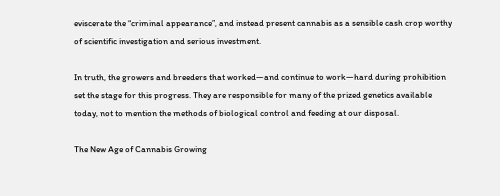eviscerate the “criminal appearance”, and instead present cannabis as a sensible cash crop worthy of scientific investigation and serious investment.

In truth, the growers and breeders that worked—and continue to work—hard during prohibition set the stage for this progress. They are responsible for many of the prized genetics available today, not to mention the methods of biological control and feeding at our disposal.

The New Age of Cannabis Growing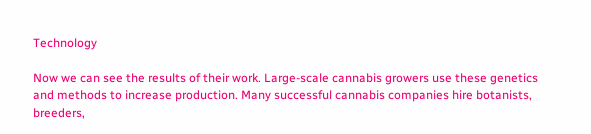Technology

Now we can see the results of their work. Large-scale cannabis growers use these genetics and methods to increase production. Many successful cannabis companies hire botanists, breeders,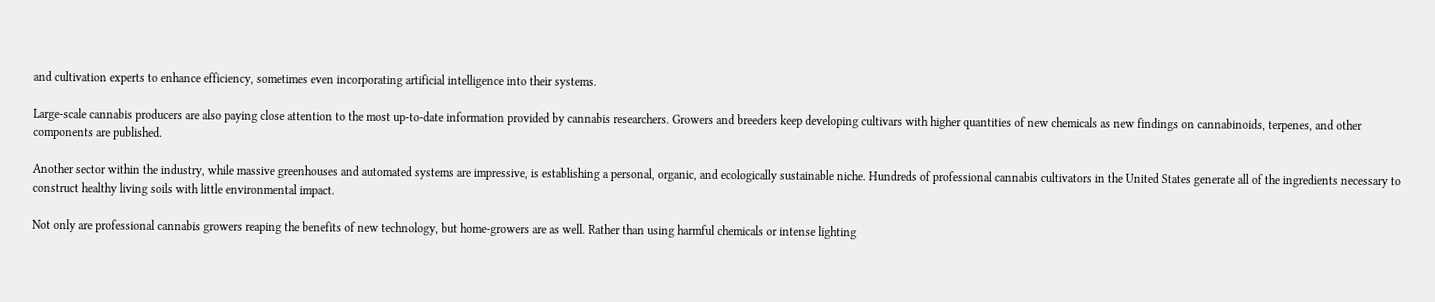and cultivation experts to enhance efficiency, sometimes even incorporating artificial intelligence into their systems.

Large-scale cannabis producers are also paying close attention to the most up-to-date information provided by cannabis researchers. Growers and breeders keep developing cultivars with higher quantities of new chemicals as new findings on cannabinoids, terpenes, and other components are published.

Another sector within the industry, while massive greenhouses and automated systems are impressive, is establishing a personal, organic, and ecologically sustainable niche. Hundreds of professional cannabis cultivators in the United States generate all of the ingredients necessary to construct healthy living soils with little environmental impact.

Not only are professional cannabis growers reaping the benefits of new technology, but home-growers are as well. Rather than using harmful chemicals or intense lighting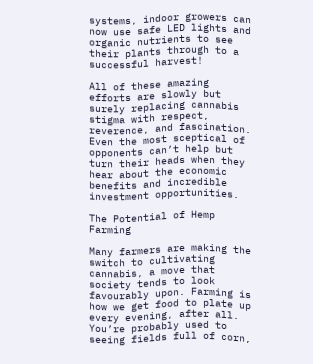systems, indoor growers can now use safe LED lights and organic nutrients to see their plants through to a successful harvest!

All of these amazing efforts are slowly but surely replacing cannabis stigma with respect, reverence, and fascination. Even the most sceptical of opponents can’t help but turn their heads when they hear about the economic benefits and incredible investment opportunities.

The Potential of Hemp Farming

Many farmers are making the switch to cultivating cannabis, a move that society tends to look favourably upon. Farming is how we get food to plate up every evening, after all. You’re probably used to seeing fields full of corn,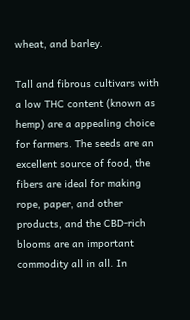wheat, and barley.

Tall and fibrous cultivars with a low THC content (known as hemp) are a appealing choice for farmers. The seeds are an excellent source of food, the fibers are ideal for making rope, paper, and other products, and the CBD-rich blooms are an important commodity all in all. In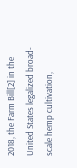2018, the Farm Bill[2] in the United States legalized broad-scale hemp cultivation,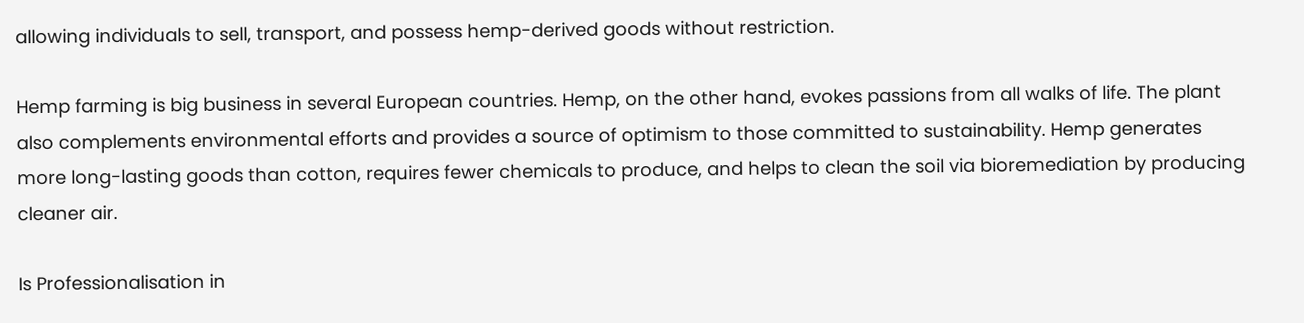allowing individuals to sell, transport, and possess hemp-derived goods without restriction.

Hemp farming is big business in several European countries. Hemp, on the other hand, evokes passions from all walks of life. The plant also complements environmental efforts and provides a source of optimism to those committed to sustainability. Hemp generates more long-lasting goods than cotton, requires fewer chemicals to produce, and helps to clean the soil via bioremediation by producing cleaner air.

Is Professionalisation in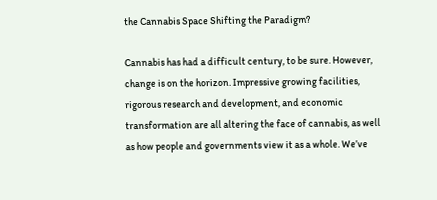the Cannabis Space Shifting the Paradigm?

Cannabis has had a difficult century, to be sure. However, change is on the horizon. Impressive growing facilities, rigorous research and development, and economic transformation are all altering the face of cannabis, as well as how people and governments view it as a whole. We’ve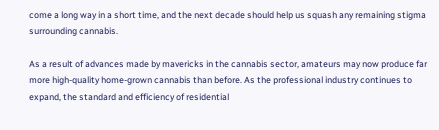come a long way in a short time, and the next decade should help us squash any remaining stigma surrounding cannabis.

As a result of advances made by mavericks in the cannabis sector, amateurs may now produce far more high-quality home-grown cannabis than before. As the professional industry continues to expand, the standard and efficiency of residential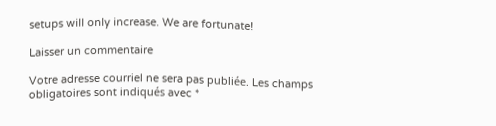setups will only increase. We are fortunate!

Laisser un commentaire

Votre adresse courriel ne sera pas publiée. Les champs obligatoires sont indiqués avec *